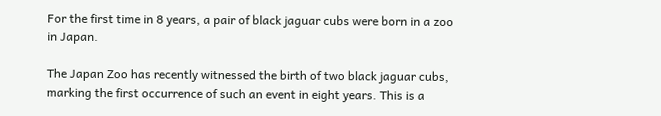For the first time in 8 years, a pair of black jaguar cubs were born in a zoo in Japan.

The Japan Zoo has recently witnessed the birth of two black jaguar cubs, marking the first occurrence of such an event in eight years. This is a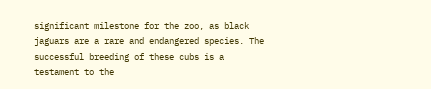significant milestone for the zoo, as black jaguars are a rare and endangered species. The successful breeding of these cubs is a testament to the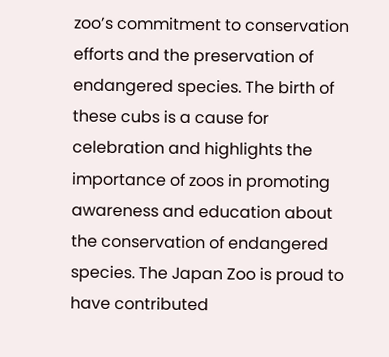zoo’s commitment to conservation efforts and the preservation of endangered species. The birth of these cubs is a cause for celebration and highlights the importance of zoos in promoting awareness and education about the conservation of endangered species. The Japan Zoo is proud to have contributed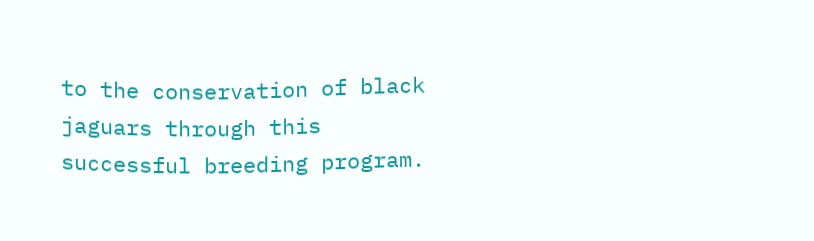to the conservation of black jaguars through this successful breeding program.